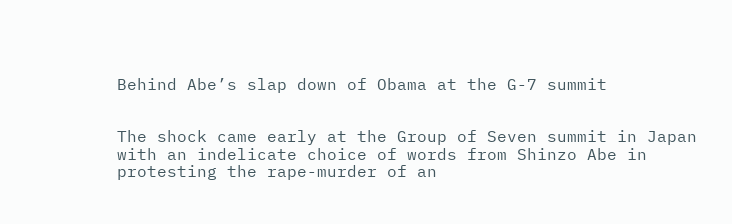Behind Abe’s slap down of Obama at the G-7 summit


The shock came early at the Group of Seven summit in Japan with an indelicate choice of words from Shinzo Abe in protesting the rape-murder of an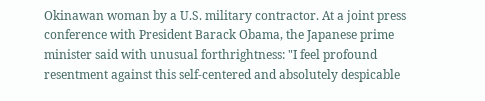Okinawan woman by a U.S. military contractor. At a joint press conference with President Barack Obama, the Japanese prime minister said with unusual forthrightness: "I feel profound resentment against this self-centered and absolutely despicable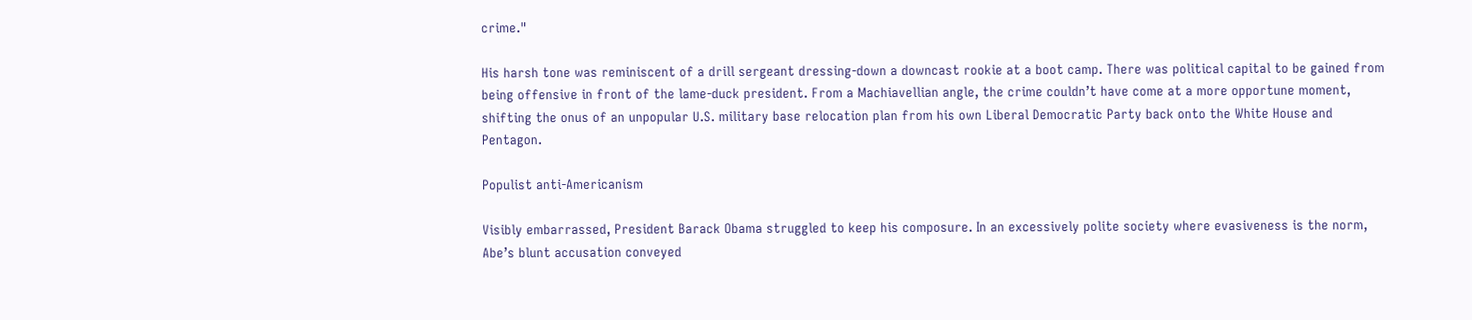crime."

His harsh tone was reminiscent of a drill sergeant dressing-down a downcast rookie at a boot camp. There was political capital to be gained from being offensive in front of the lame-duck president. From a Machiavellian angle, the crime couldn’t have come at a more opportune moment, shifting the onus of an unpopular U.S. military base relocation plan from his own Liberal Democratic Party back onto the White House and Pentagon.

Populist anti-Americanism

Visibly embarrassed, President Barack Obama struggled to keep his composure. In an excessively polite society where evasiveness is the norm, Abe’s blunt accusation conveyed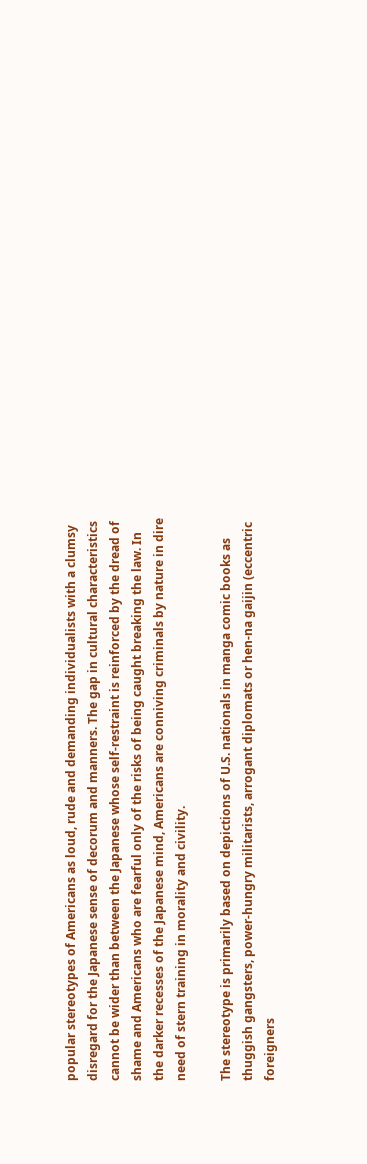popular stereotypes of Americans as loud, rude and demanding individualists with a clumsy disregard for the Japanese sense of decorum and manners. The gap in cultural characteristics cannot be wider than between the Japanese whose self-restraint is reinforced by the dread of shame and Americans who are fearful only of the risks of being caught breaking the law. In the darker recesses of the Japanese mind, Americans are conniving criminals by nature in dire need of stern training in morality and civility.

The stereotype is primarily based on depictions of U.S. nationals in manga comic books as thuggish gangsters, power-hungry militarists, arrogant diplomats or hen-na gaijin (eccentric foreigners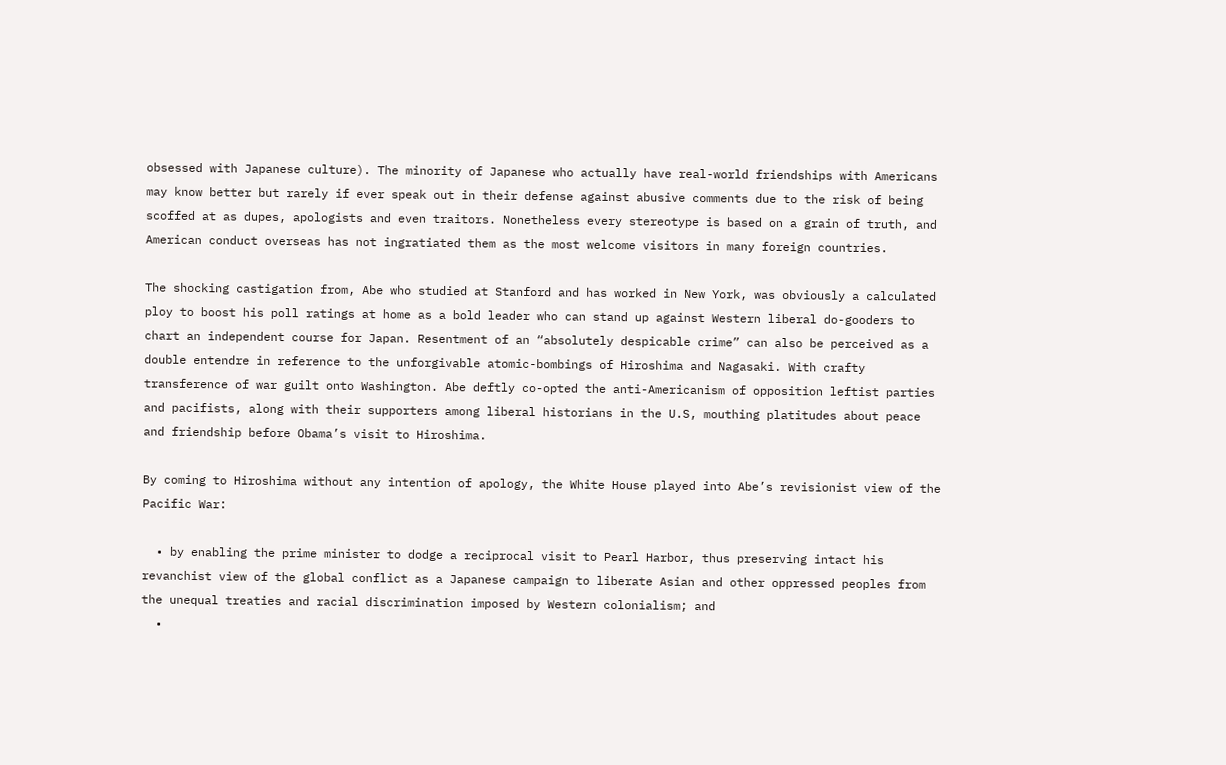obsessed with Japanese culture). The minority of Japanese who actually have real-world friendships with Americans may know better but rarely if ever speak out in their defense against abusive comments due to the risk of being scoffed at as dupes, apologists and even traitors. Nonetheless every stereotype is based on a grain of truth, and American conduct overseas has not ingratiated them as the most welcome visitors in many foreign countries.

The shocking castigation from, Abe who studied at Stanford and has worked in New York, was obviously a calculated ploy to boost his poll ratings at home as a bold leader who can stand up against Western liberal do-gooders to chart an independent course for Japan. Resentment of an “absolutely despicable crime” can also be perceived as a double entendre in reference to the unforgivable atomic-bombings of Hiroshima and Nagasaki. With crafty transference of war guilt onto Washington. Abe deftly co-opted the anti-Americanism of opposition leftist parties and pacifists, along with their supporters among liberal historians in the U.S, mouthing platitudes about peace and friendship before Obama’s visit to Hiroshima.

By coming to Hiroshima without any intention of apology, the White House played into Abe’s revisionist view of the Pacific War:

  • by enabling the prime minister to dodge a reciprocal visit to Pearl Harbor, thus preserving intact his revanchist view of the global conflict as a Japanese campaign to liberate Asian and other oppressed peoples from the unequal treaties and racial discrimination imposed by Western colonialism; and
  •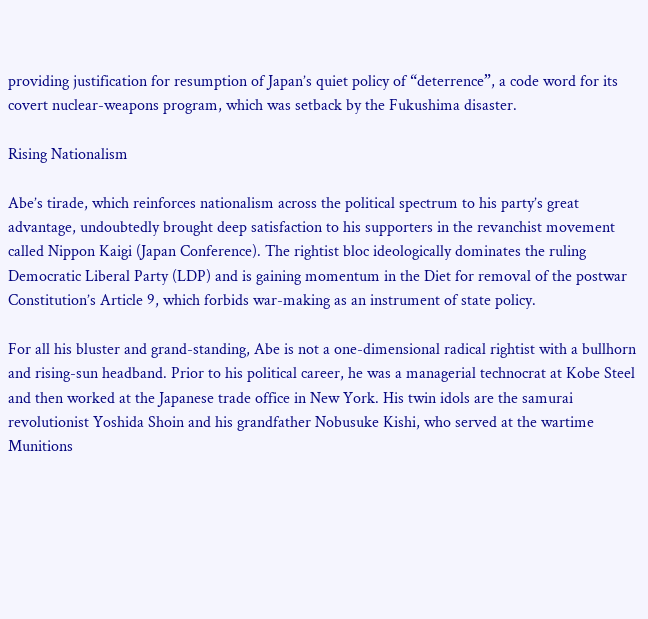providing justification for resumption of Japan’s quiet policy of “deterrence”, a code word for its covert nuclear-weapons program, which was setback by the Fukushima disaster.

Rising Nationalism

Abe’s tirade, which reinforces nationalism across the political spectrum to his party’s great advantage, undoubtedly brought deep satisfaction to his supporters in the revanchist movement called Nippon Kaigi (Japan Conference). The rightist bloc ideologically dominates the ruling Democratic Liberal Party (LDP) and is gaining momentum in the Diet for removal of the postwar Constitution’s Article 9, which forbids war-making as an instrument of state policy.

For all his bluster and grand-standing, Abe is not a one-dimensional radical rightist with a bullhorn and rising-sun headband. Prior to his political career, he was a managerial technocrat at Kobe Steel and then worked at the Japanese trade office in New York. His twin idols are the samurai revolutionist Yoshida Shoin and his grandfather Nobusuke Kishi, who served at the wartime Munitions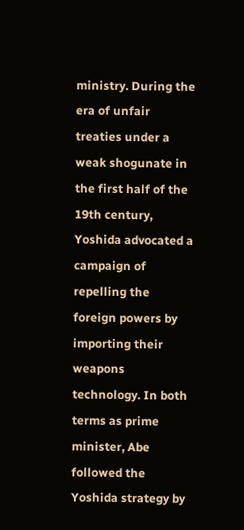ministry. During the era of unfair treaties under a weak shogunate in the first half of the 19th century, Yoshida advocated a campaign of repelling the foreign powers by importing their weapons technology. In both terms as prime minister, Abe followed the Yoshida strategy by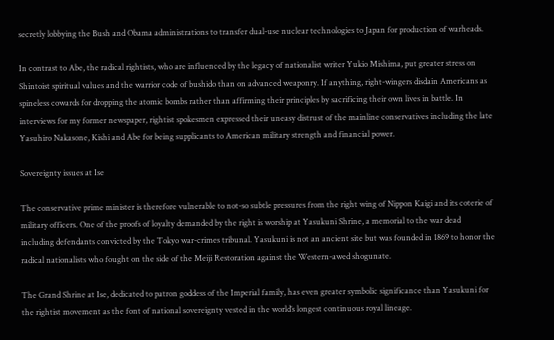secretly lobbying the Bush and Obama administrations to transfer dual-use nuclear technologies to Japan for production of warheads.

In contrast to Abe, the radical rightists, who are influenced by the legacy of nationalist writer Yukio Mishima, put greater stress on Shintoist spiritual values and the warrior code of bushido than on advanced weaponry. If anything, right-wingers disdain Americans as spineless cowards for dropping the atomic bombs rather than affirming their principles by sacrificing their own lives in battle. In interviews for my former newspaper, rightist spokesmen expressed their uneasy distrust of the mainline conservatives including the late Yasuhiro Nakasone, Kishi and Abe for being supplicants to American military strength and financial power.

Sovereignty issues at Ise

The conservative prime minister is therefore vulnerable to not-so subtle pressures from the right wing of Nippon Kaigi and its coterie of military officers. One of the proofs of loyalty demanded by the right is worship at Yasukuni Shrine, a memorial to the war dead including defendants convicted by the Tokyo war-crimes tribunal. Yasukuni is not an ancient site but was founded in 1869 to honor the radical nationalists who fought on the side of the Meiji Restoration against the Western-awed shogunate.

The Grand Shrine at Ise, dedicated to patron goddess of the Imperial family, has even greater symbolic significance than Yasukuni for the rightist movement as the font of national sovereignty vested in the world’s longest continuous royal lineage.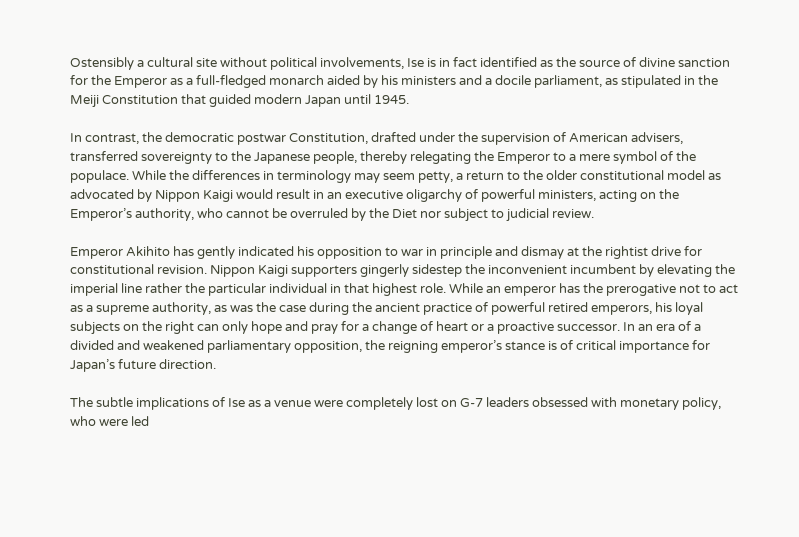Ostensibly a cultural site without political involvements, Ise is in fact identified as the source of divine sanction for the Emperor as a full-fledged monarch aided by his ministers and a docile parliament, as stipulated in the Meiji Constitution that guided modern Japan until 1945.

In contrast, the democratic postwar Constitution, drafted under the supervision of American advisers, transferred sovereignty to the Japanese people, thereby relegating the Emperor to a mere symbol of the populace. While the differences in terminology may seem petty, a return to the older constitutional model as advocated by Nippon Kaigi would result in an executive oligarchy of powerful ministers, acting on the Emperor’s authority, who cannot be overruled by the Diet nor subject to judicial review.

Emperor Akihito has gently indicated his opposition to war in principle and dismay at the rightist drive for constitutional revision. Nippon Kaigi supporters gingerly sidestep the inconvenient incumbent by elevating the imperial line rather the particular individual in that highest role. While an emperor has the prerogative not to act as a supreme authority, as was the case during the ancient practice of powerful retired emperors, his loyal subjects on the right can only hope and pray for a change of heart or a proactive successor. In an era of a divided and weakened parliamentary opposition, the reigning emperor’s stance is of critical importance for Japan’s future direction.

The subtle implications of Ise as a venue were completely lost on G-7 leaders obsessed with monetary policy, who were led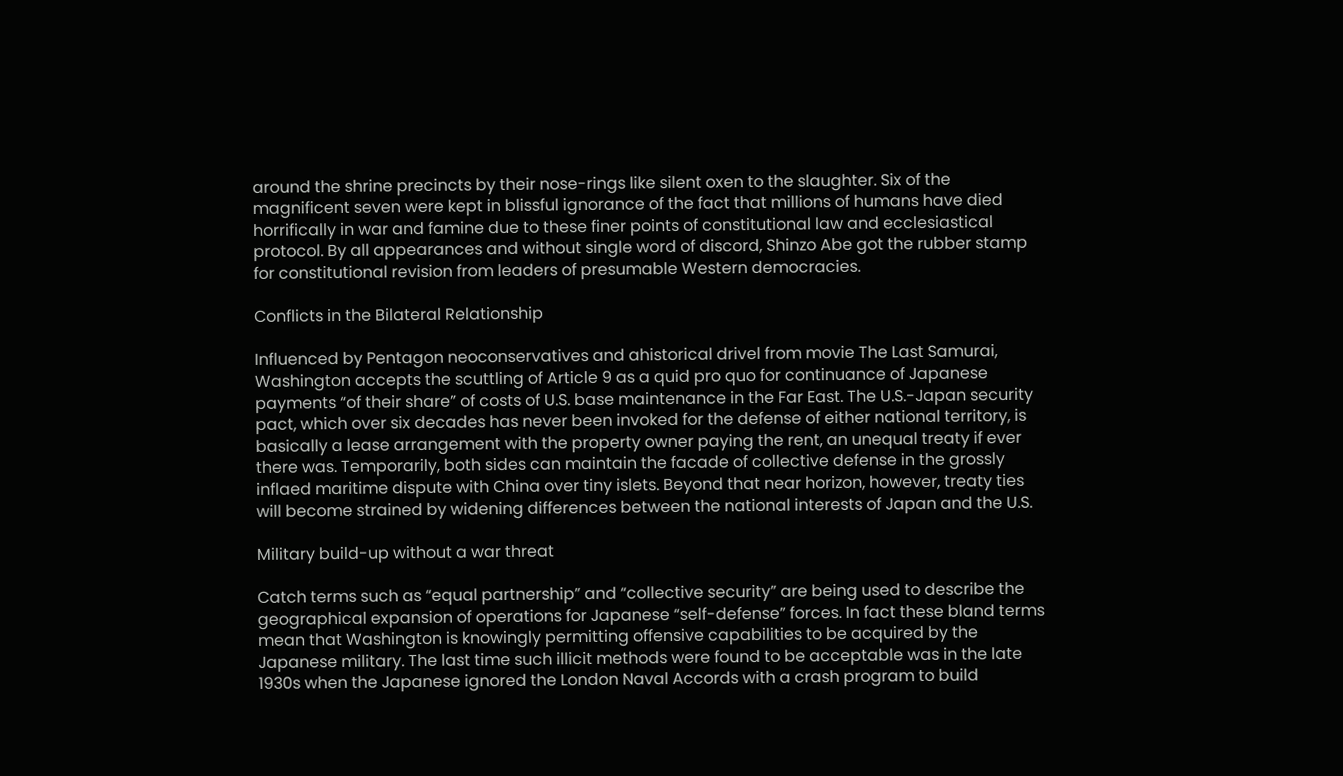around the shrine precincts by their nose-rings like silent oxen to the slaughter. Six of the magnificent seven were kept in blissful ignorance of the fact that millions of humans have died horrifically in war and famine due to these finer points of constitutional law and ecclesiastical protocol. By all appearances and without single word of discord, Shinzo Abe got the rubber stamp for constitutional revision from leaders of presumable Western democracies.

Conflicts in the Bilateral Relationship

Influenced by Pentagon neoconservatives and ahistorical drivel from movie The Last Samurai, Washington accepts the scuttling of Article 9 as a quid pro quo for continuance of Japanese payments “of their share” of costs of U.S. base maintenance in the Far East. The U.S.-Japan security pact, which over six decades has never been invoked for the defense of either national territory, is basically a lease arrangement with the property owner paying the rent, an unequal treaty if ever there was. Temporarily, both sides can maintain the facade of collective defense in the grossly inflaed maritime dispute with China over tiny islets. Beyond that near horizon, however, treaty ties will become strained by widening differences between the national interests of Japan and the U.S.

Military build-up without a war threat

Catch terms such as “equal partnership” and “collective security” are being used to describe the geographical expansion of operations for Japanese “self-defense” forces. In fact these bland terms mean that Washington is knowingly permitting offensive capabilities to be acquired by the Japanese military. The last time such illicit methods were found to be acceptable was in the late 1930s when the Japanese ignored the London Naval Accords with a crash program to build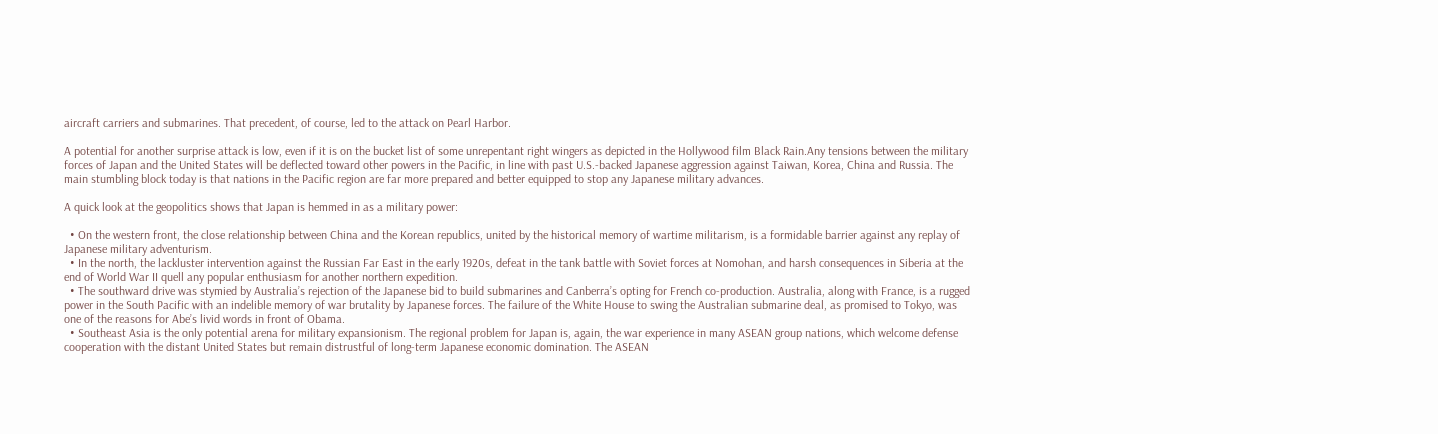aircraft carriers and submarines. That precedent, of course, led to the attack on Pearl Harbor.

A potential for another surprise attack is low, even if it is on the bucket list of some unrepentant right wingers as depicted in the Hollywood film Black Rain.Any tensions between the military forces of Japan and the United States will be deflected toward other powers in the Pacific, in line with past U.S.-backed Japanese aggression against Taiwan, Korea, China and Russia. The main stumbling block today is that nations in the Pacific region are far more prepared and better equipped to stop any Japanese military advances.

A quick look at the geopolitics shows that Japan is hemmed in as a military power:

  • On the western front, the close relationship between China and the Korean republics, united by the historical memory of wartime militarism, is a formidable barrier against any replay of Japanese military adventurism.
  • In the north, the lackluster intervention against the Russian Far East in the early 1920s, defeat in the tank battle with Soviet forces at Nomohan, and harsh consequences in Siberia at the end of World War II quell any popular enthusiasm for another northern expedition.
  • The southward drive was stymied by Australia’s rejection of the Japanese bid to build submarines and Canberra’s opting for French co-production. Australia, along with France, is a rugged power in the South Pacific with an indelible memory of war brutality by Japanese forces. The failure of the White House to swing the Australian submarine deal, as promised to Tokyo, was one of the reasons for Abe’s livid words in front of Obama.
  • Southeast Asia is the only potential arena for military expansionism. The regional problem for Japan is, again, the war experience in many ASEAN group nations, which welcome defense cooperation with the distant United States but remain distrustful of long-term Japanese economic domination. The ASEAN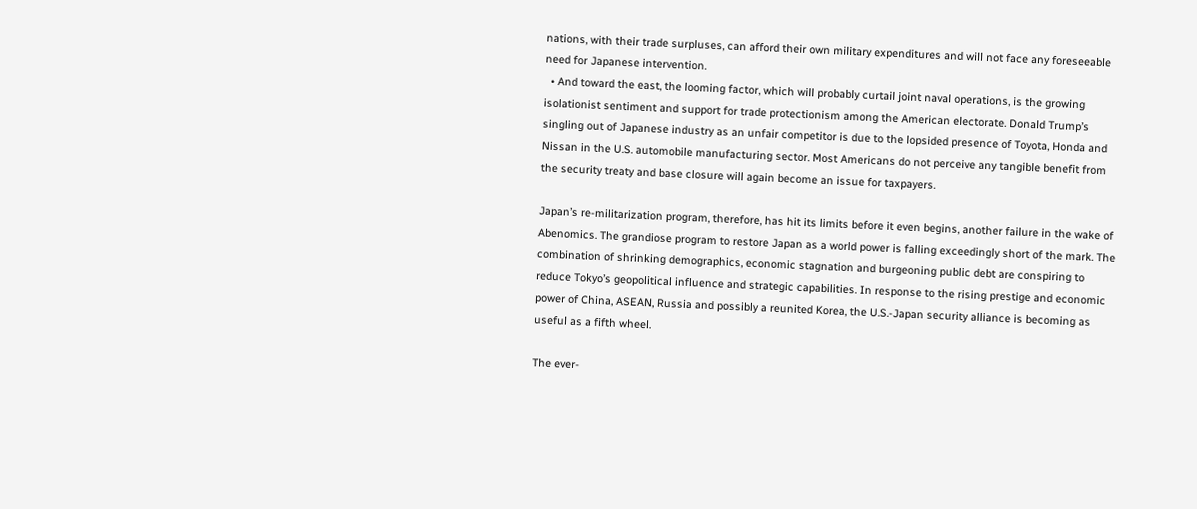nations, with their trade surpluses, can afford their own military expenditures and will not face any foreseeable need for Japanese intervention.
  • And toward the east, the looming factor, which will probably curtail joint naval operations, is the growing isolationist sentiment and support for trade protectionism among the American electorate. Donald Trump’s singling out of Japanese industry as an unfair competitor is due to the lopsided presence of Toyota, Honda and Nissan in the U.S. automobile manufacturing sector. Most Americans do not perceive any tangible benefit from the security treaty and base closure will again become an issue for taxpayers.

Japan’s re-militarization program, therefore, has hit its limits before it even begins, another failure in the wake of Abenomics. The grandiose program to restore Japan as a world power is falling exceedingly short of the mark. The combination of shrinking demographics, economic stagnation and burgeoning public debt are conspiring to reduce Tokyo’s geopolitical influence and strategic capabilities. In response to the rising prestige and economic power of China, ASEAN, Russia and possibly a reunited Korea, the U.S.-Japan security alliance is becoming as useful as a fifth wheel.

The ever-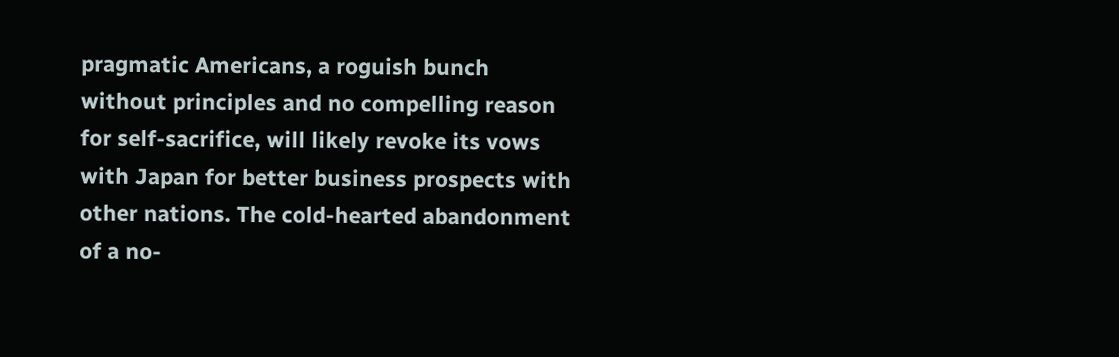pragmatic Americans, a roguish bunch without principles and no compelling reason for self-sacrifice, will likely revoke its vows with Japan for better business prospects with other nations. The cold-hearted abandonment of a no-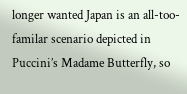longer wanted Japan is an all-too-familar scenario depicted in Puccini’s Madame Butterfly, so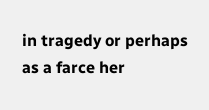in tragedy or perhaps as a farce her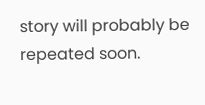story will probably be repeated soon.